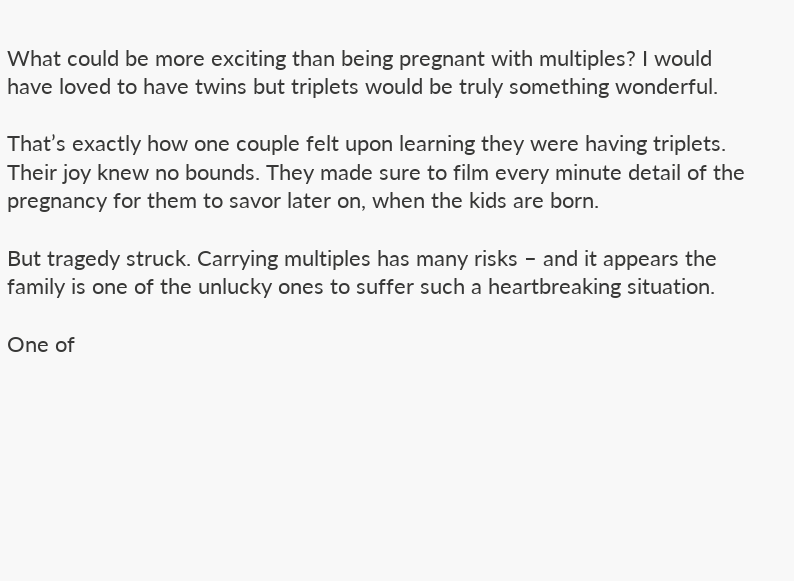What could be more exciting than being pregnant with multiples? I would have loved to have twins but triplets would be truly something wonderful.

That’s exactly how one couple felt upon learning they were having triplets. Their joy knew no bounds. They made sure to film every minute detail of the pregnancy for them to savor later on, when the kids are born.

But tragedy struck. Carrying multiples has many risks – and it appears the family is one of the unlucky ones to suffer such a heartbreaking situation.

One of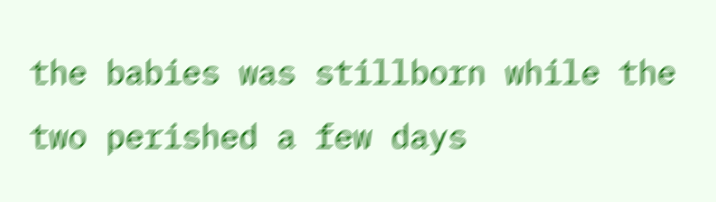the babies was stillborn while the two perished a few days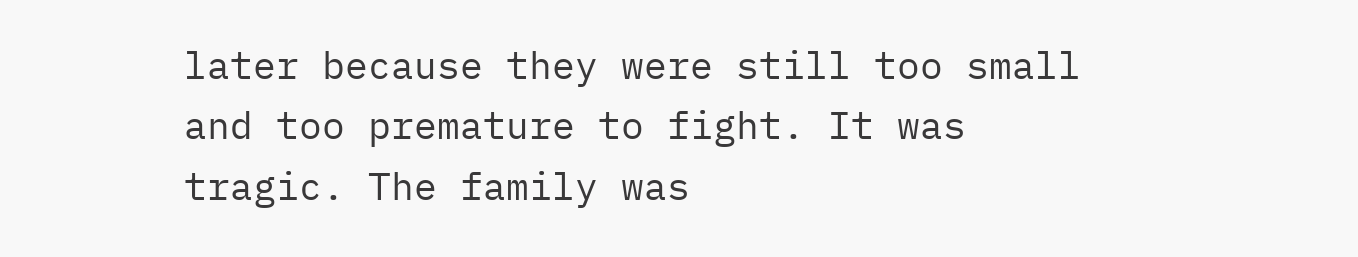later because they were still too small and too premature to fight. It was tragic. The family was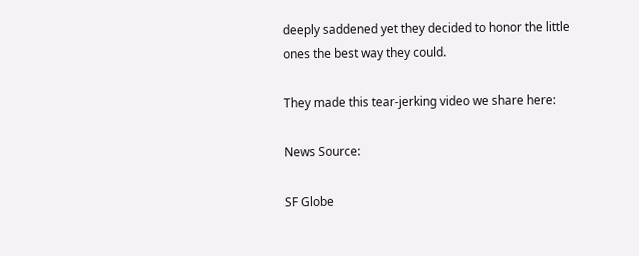deeply saddened yet they decided to honor the little ones the best way they could.

They made this tear-jerking video we share here:

News Source:

SF Globe